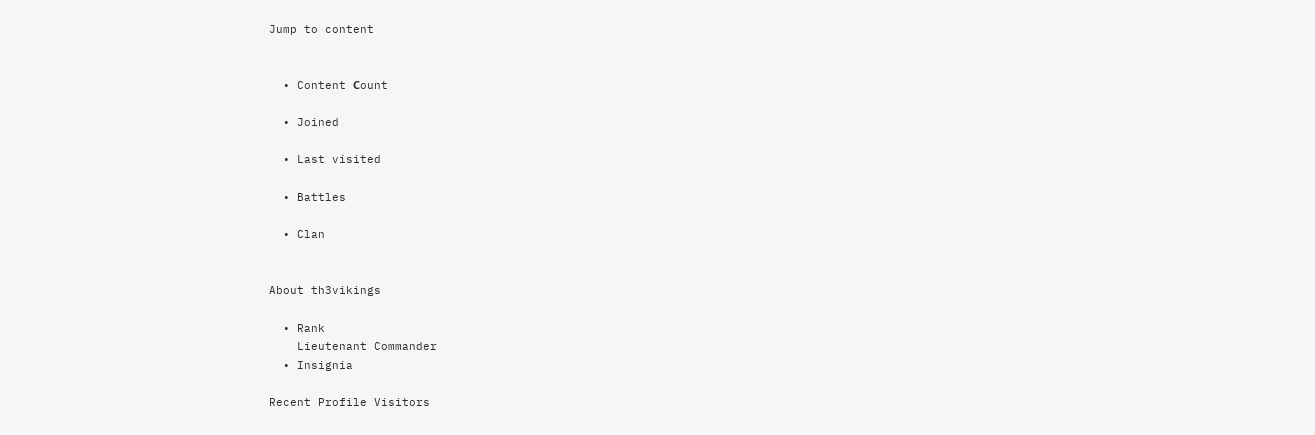Jump to content


  • Content Сount

  • Joined

  • Last visited

  • Battles

  • Clan


About th3vikings

  • Rank
    Lieutenant Commander
  • Insignia

Recent Profile Visitors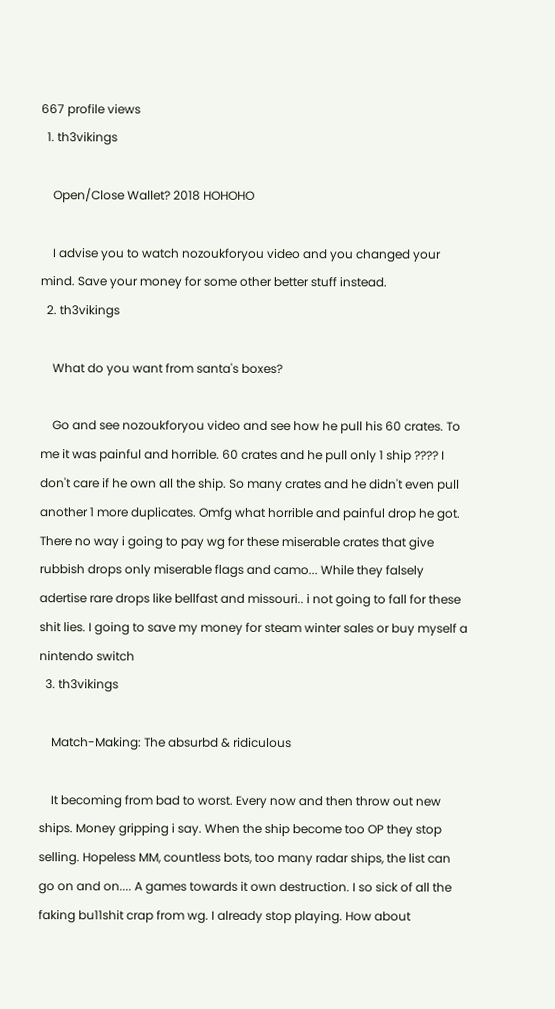667 profile views
  1. th3vikings

    Open/Close Wallet? 2018 HOHOHO

    I advise you to watch nozoukforyou video and you changed your mind. Save your money for some other better stuff instead.
  2. th3vikings

    What do you want from santa's boxes?

    Go and see nozoukforyou video and see how he pull his 60 crates. To me it was painful and horrible. 60 crates and he pull only 1 ship ???? I don't care if he own all the ship. So many crates and he didn't even pull another 1 more duplicates. Omfg what horrible and painful drop he got. There no way i going to pay wg for these miserable crates that give rubbish drops only miserable flags and camo... While they falsely adertise rare drops like bellfast and missouri.. i not going to fall for these shit lies. I going to save my money for steam winter sales or buy myself a nintendo switch
  3. th3vikings

    Match-Making: The absurbd & ridiculous

    It becoming from bad to worst. Every now and then throw out new ships. Money gripping i say. When the ship become too OP they stop selling. Hopeless MM, countless bots, too many radar ships, the list can go on and on.... A games towards it own destruction. I so sick of all the faking bu11shit crap from wg. I already stop playing. How about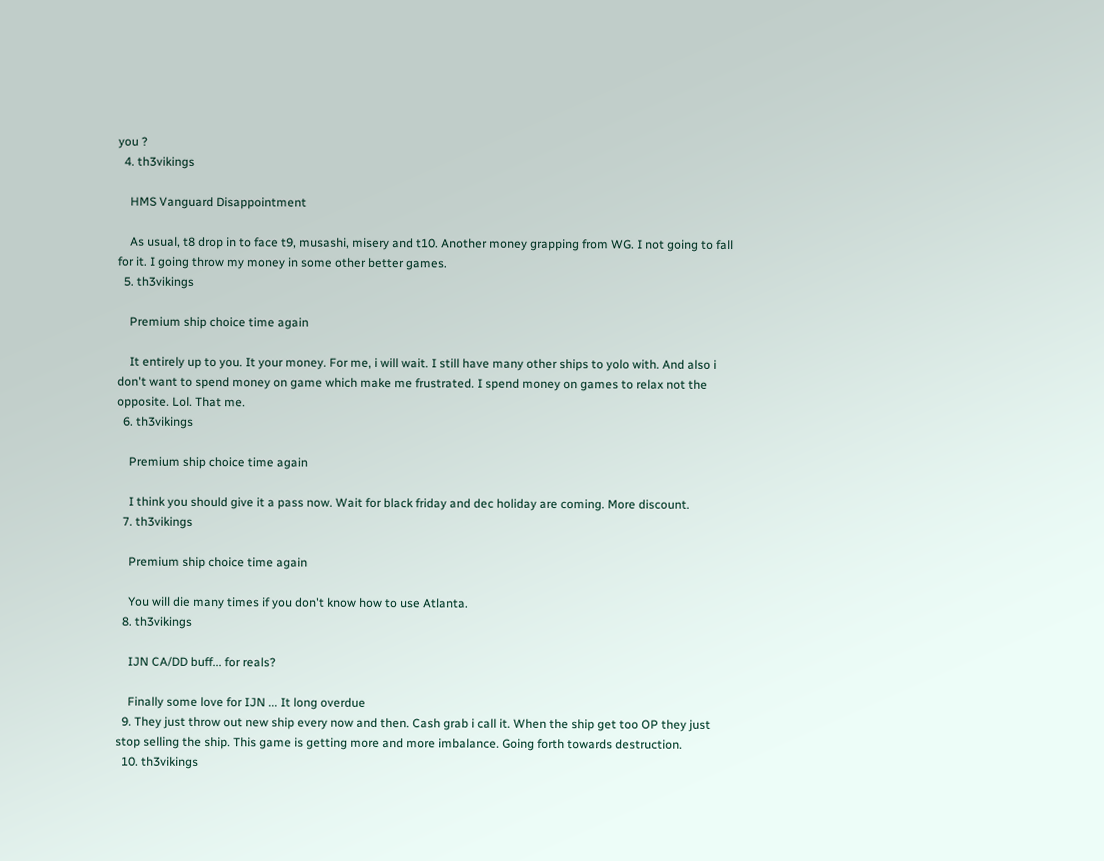you ?
  4. th3vikings

    HMS Vanguard Disappointment

    As usual, t8 drop in to face t9, musashi, misery and t10. Another money grapping from WG. I not going to fall for it. I going throw my money in some other better games.
  5. th3vikings

    Premium ship choice time again

    It entirely up to you. It your money. For me, i will wait. I still have many other ships to yolo with. And also i don't want to spend money on game which make me frustrated. I spend money on games to relax not the opposite. Lol. That me.
  6. th3vikings

    Premium ship choice time again

    I think you should give it a pass now. Wait for black friday and dec holiday are coming. More discount.
  7. th3vikings

    Premium ship choice time again

    You will die many times if you don't know how to use Atlanta.
  8. th3vikings

    IJN CA/DD buff... for reals?

    Finally some love for IJN ... It long overdue
  9. They just throw out new ship every now and then. Cash grab i call it. When the ship get too OP they just stop selling the ship. This game is getting more and more imbalance. Going forth towards destruction.
  10. th3vikings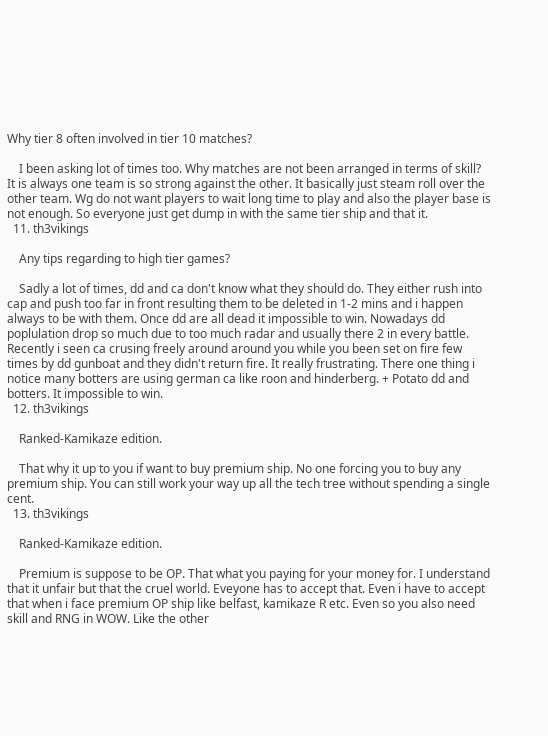Why tier 8 often involved in tier 10 matches?

    I been asking lot of times too. Why matches are not been arranged in terms of skill? It is always one team is so strong against the other. It basically just steam roll over the other team. Wg do not want players to wait long time to play and also the player base is not enough. So everyone just get dump in with the same tier ship and that it.
  11. th3vikings

    Any tips regarding to high tier games?

    Sadly a lot of times, dd and ca don't know what they should do. They either rush into cap and push too far in front resulting them to be deleted in 1-2 mins and i happen always to be with them. Once dd are all dead it impossible to win. Nowadays dd poplulation drop so much due to too much radar and usually there 2 in every battle. Recently i seen ca crusing freely around around you while you been set on fire few times by dd gunboat and they didn't return fire. It really frustrating. There one thing i notice many botters are using german ca like roon and hinderberg. + Potato dd and botters. It impossible to win.
  12. th3vikings

    Ranked-Kamikaze edition.

    That why it up to you if want to buy premium ship. No one forcing you to buy any premium ship. You can still work your way up all the tech tree without spending a single cent.
  13. th3vikings

    Ranked-Kamikaze edition.

    Premium is suppose to be OP. That what you paying for your money for. I understand that it unfair but that the cruel world. Eveyone has to accept that. Even i have to accept that when i face premium OP ship like belfast, kamikaze R etc. Even so you also need skill and RNG in WOW. Like the other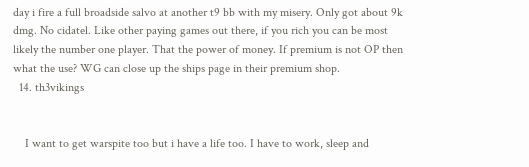day i fire a full broadside salvo at another t9 bb with my misery. Only got about 9k dmg. No cidatel. Like other paying games out there, if you rich you can be most likely the number one player. That the power of money. If premium is not OP then what the use? WG can close up the ships page in their premium shop.
  14. th3vikings


    I want to get warspite too but i have a life too. I have to work, sleep and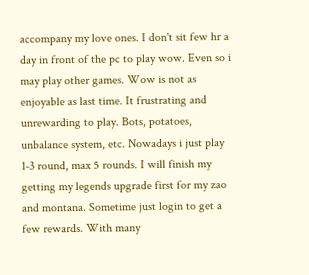accompany my love ones. I don't sit few hr a day in front of the pc to play wow. Even so i may play other games. Wow is not as enjoyable as last time. It frustrating and unrewarding to play. Bots, potatoes, unbalance system, etc. Nowadays i just play 1-3 round, max 5 rounds. I will finish my getting my legends upgrade first for my zao and montana. Sometime just login to get a few rewards. With many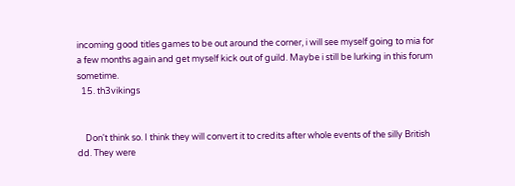incoming good titles games to be out around the corner, i will see myself going to mia for a few months again and get myself kick out of guild. Maybe i still be lurking in this forum sometime.
  15. th3vikings


    Don't think so. I think they will convert it to credits after whole events of the silly British dd. They were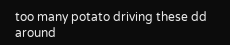too many potato driving these dd around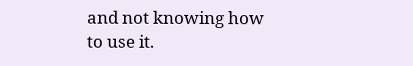and not knowing how to use it.